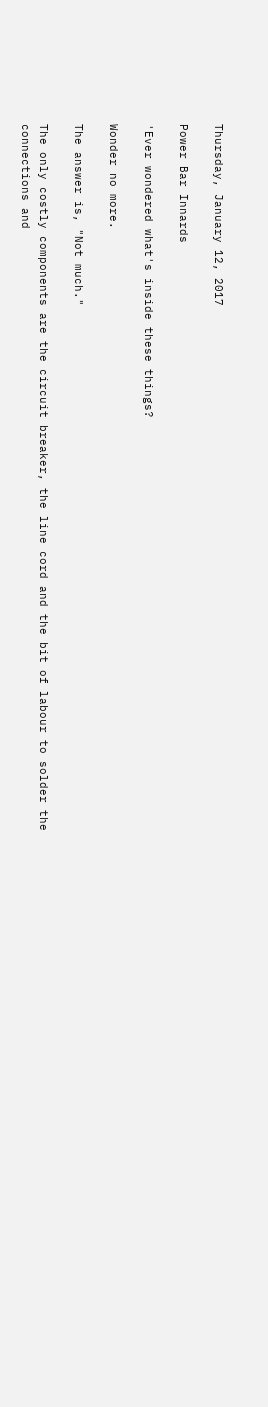Thursday, January 12, 2017

Power Bar Innards

'Ever wondered what's inside these things?

Wonder no more.

The answer is, "Not much."

The only costly components are the circuit breaker, the line cord and the bit of labour to solder the connections and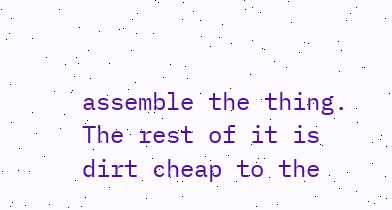assemble the thing. The rest of it is dirt cheap to the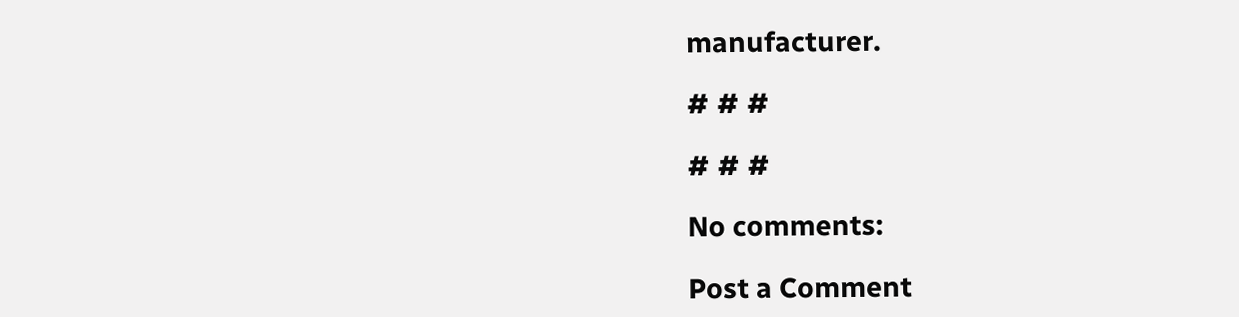manufacturer.

# # #

# # #

No comments:

Post a Comment